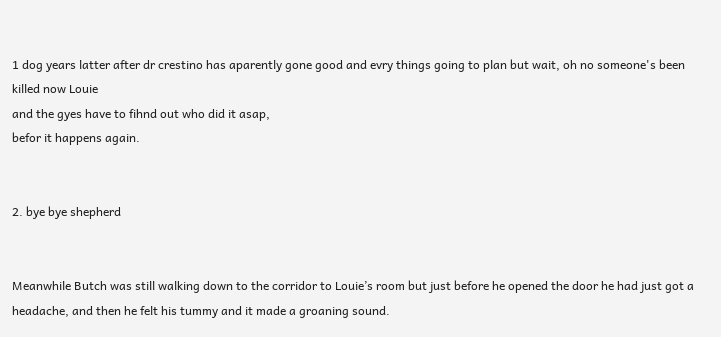1 dog years latter after dr crestino has aparently gone good and evry things going to plan but wait, oh no someone's been killed now Louie
and the gyes have to fihnd out who did it asap,
befor it happens again.


2. bye bye shepherd


Meanwhile Butch was still walking down to the corridor to Louie’s room but just before he opened the door he had just got a headache, and then he felt his tummy and it made a groaning sound.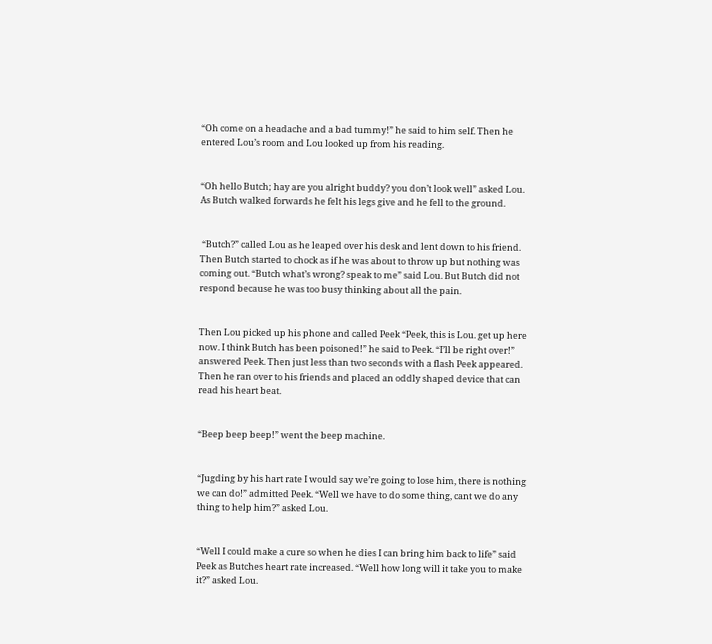“Oh come on a headache and a bad tummy!” he said to him self. Then he entered Lou’s room and Lou looked up from his reading.


“Oh hello Butch; hay are you alright buddy? you don’t look well” asked Lou. As Butch walked forwards he felt his legs give and he fell to the ground.


 “Butch?” called Lou as he leaped over his desk and lent down to his friend. Then Butch started to chock as if he was about to throw up but nothing was coming out. “Butch what’s wrong? speak to me” said Lou. But Butch did not respond because he was too busy thinking about all the pain.


Then Lou picked up his phone and called Peek “Peek, this is Lou. get up here now. I think Butch has been poisoned!” he said to Peek. “I’ll be right over!” answered Peek. Then just less than two seconds with a flash Peek appeared. Then he ran over to his friends and placed an oddly shaped device that can read his heart beat.


“Beep beep beep!” went the beep machine.


“Jugding by his hart rate I would say we’re going to lose him, there is nothing we can do!” admitted Peek. “Well we have to do some thing, cant we do any thing to help him?” asked Lou.


“Well I could make a cure so when he dies I can bring him back to life” said Peek as Butches heart rate increased. “Well how long will it take you to make it?” asked Lou.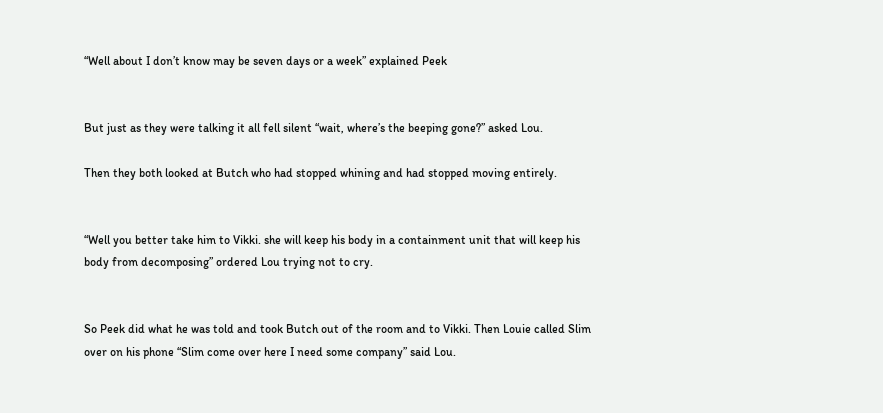“Well about I don’t know may be seven days or a week” explained Peek


But just as they were talking it all fell silent “wait, where’s the beeping gone?” asked Lou.

Then they both looked at Butch who had stopped whining and had stopped moving entirely.


“Well you better take him to Vikki. she will keep his body in a containment unit that will keep his body from decomposing” ordered Lou trying not to cry.


So Peek did what he was told and took Butch out of the room and to Vikki. Then Louie called Slim over on his phone “Slim come over here I need some company” said Lou.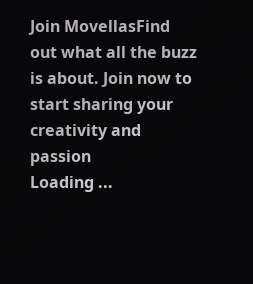Join MovellasFind out what all the buzz is about. Join now to start sharing your creativity and passion
Loading ...